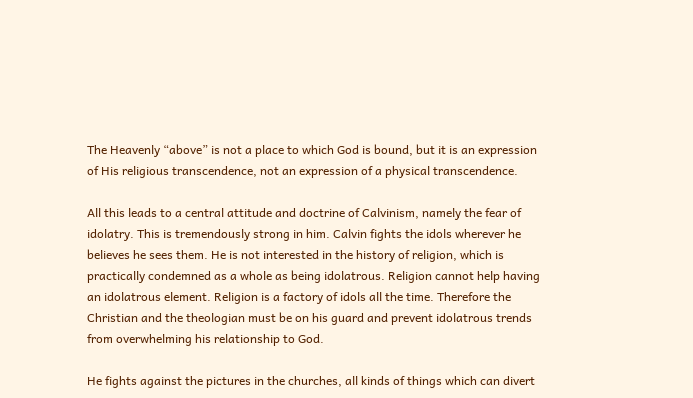The Heavenly “above” is not a place to which God is bound, but it is an expression of His religious transcendence, not an expression of a physical transcendence.

All this leads to a central attitude and doctrine of Calvinism, namely the fear of idolatry. This is tremendously strong in him. Calvin fights the idols wherever he believes he sees them. He is not interested in the history of religion, which is practically condemned as a whole as being idolatrous. Religion cannot help having an idolatrous element. Religion is a factory of idols all the time. Therefore the Christian and the theologian must be on his guard and prevent idolatrous trends from overwhelming his relationship to God.

He fights against the pictures in the churches, all kinds of things which can divert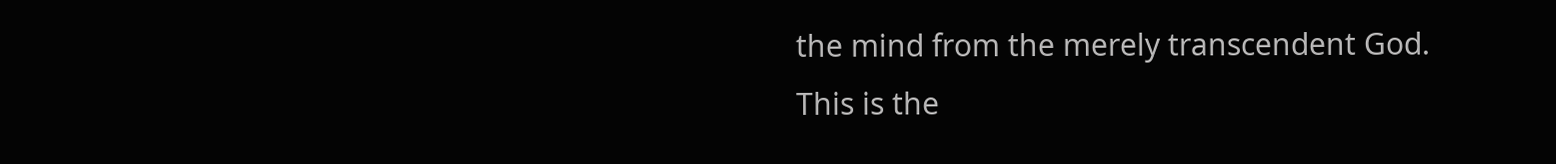the mind from the merely transcendent God. This is the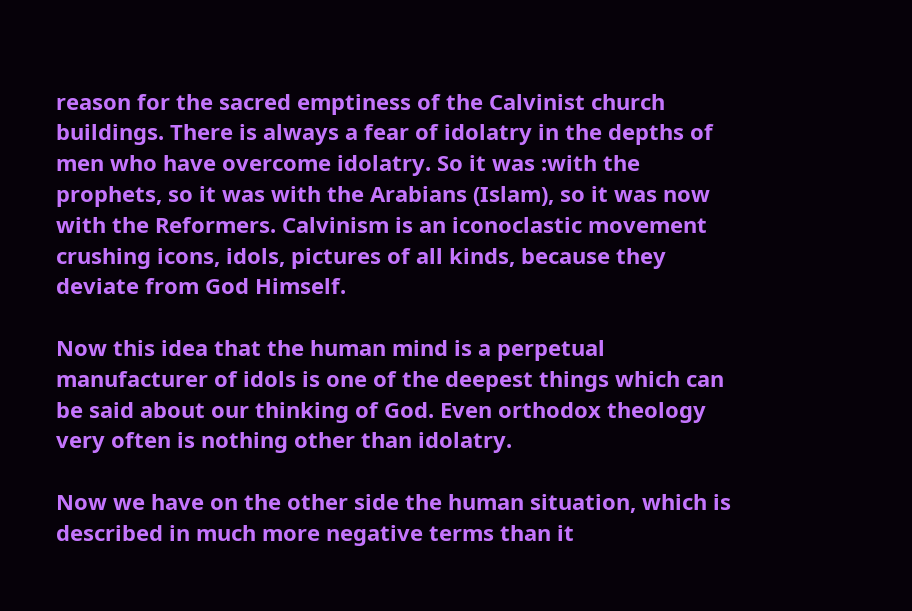reason for the sacred emptiness of the Calvinist church buildings. There is always a fear of idolatry in the depths of men who have overcome idolatry. So it was :with the prophets, so it was with the Arabians (Islam), so it was now with the Reformers. Calvinism is an iconoclastic movement crushing icons, idols, pictures of all kinds, because they deviate from God Himself.

Now this idea that the human mind is a perpetual manufacturer of idols is one of the deepest things which can be said about our thinking of God. Even orthodox theology very often is nothing other than idolatry.

Now we have on the other side the human situation, which is described in much more negative terms than it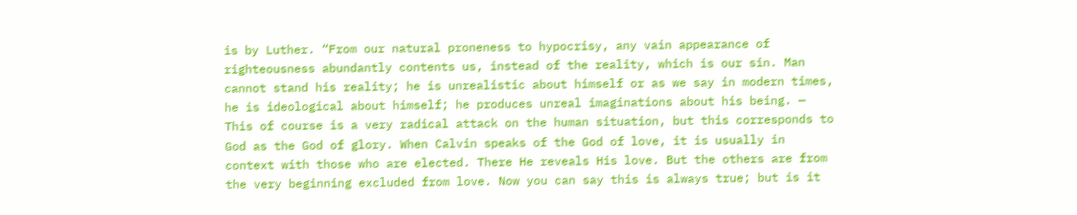is by Luther. “From our natural proneness to hypocrisy, any vain appearance of righteousness abundantly contents us, instead of the reality, which is our sin. Man cannot stand his reality; he is unrealistic about himself or as we say in modern times, he is ideological about himself; he produces unreal imaginations about his being. — This of course is a very radical attack on the human situation, but this corresponds to God as the God of glory. When Calvin speaks of the God of love, it is usually in context with those who are elected. There He reveals His love. But the others are from the very beginning excluded from love. Now you can say this is always true; but is it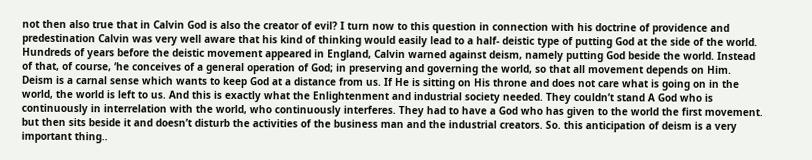not then also true that in Calvin God is also the creator of evil? I turn now to this question in connection with his doctrine of providence and predestination Calvin was very well aware that his kind of thinking would easily lead to a half- deistic type of putting God at the side of the world. Hundreds of years before the deistic movement appeared in England, Calvin warned against deism, namely putting God beside the world. Instead of that, of course, ‘he conceives of a general operation of God; in preserving and governing the world, so that all movement depends on Him. Deism is a carnal sense which wants to keep God at a distance from us. If He is sitting on His throne and does not care what is going on in the world, the world is left to us. And this is exactly what the Enlightenment and industrial society needed. They couldn’t stand A God who is continuously in interrelation with the world, who continuously interferes. They had to have a God who has given to the world the first movement. but then sits beside it and doesn’t disturb the activities of the business man and the industrial creators. So. this anticipation of deism is a very important thing..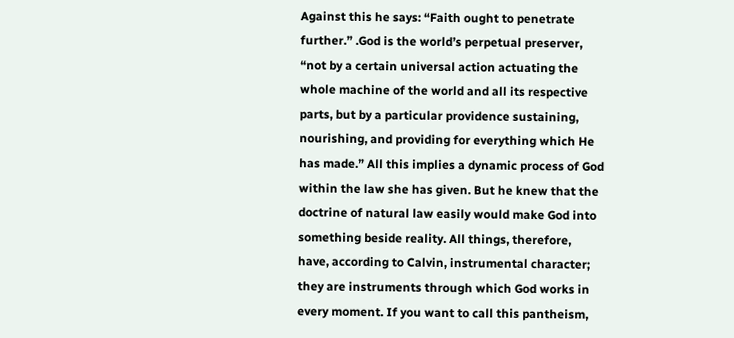Against this he says: “Faith ought to penetrate further.” .God is the world’s perpetual preserver, “not by a certain universal action actuating the whole machine of the world and all its respective parts, but by a particular providence sustaining, nourishing, and providing for everything which He has made.” All this implies a dynamic process of God within the law she has given. But he knew that the doctrine of natural law easily would make God into something beside reality. All things, therefore, have, according to Calvin, instrumental character; they are instruments through which God works in every moment. If you want to call this pantheism,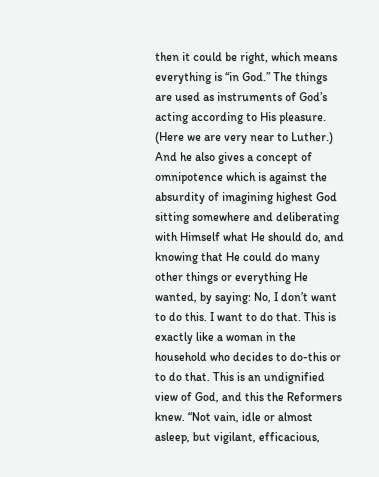then it could be right, which means everything is “in God.” The things are used as instruments of God’s acting according to His pleasure. (Here we are very near to Luther.) And he also gives a concept of omnipotence which is against the absurdity of imagining highest God sitting somewhere and deliberating with Himself what He should do, and knowing that He could do many other things or everything He wanted, by saying: No, I don’t want to do this. I want to do that. This is exactly like a woman in the household who decides to do-this or to do that. This is an undignified view of God, and this the Reformers knew. “Not vain, idle or almost asleep, but vigilant, efficacious,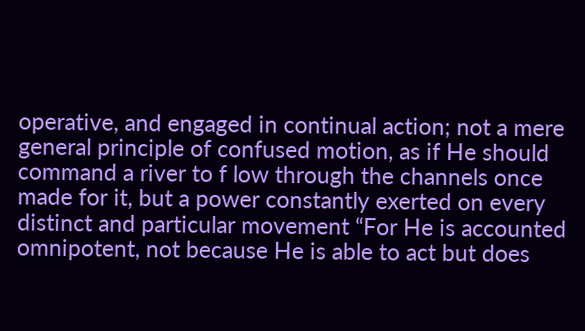operative, and engaged in continual action; not a mere general principle of confused motion, as if He should command a river to f low through the channels once made for it, but a power constantly exerted on every distinct and particular movement “For He is accounted omnipotent, not because He is able to act but does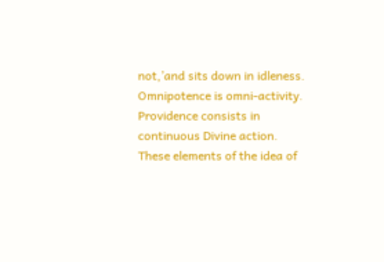not,’and sits down in idleness. Omnipotence is omni-activity. Providence consists in continuous Divine action. These elements of the idea of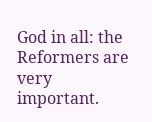God in all: the Reformers are very important.